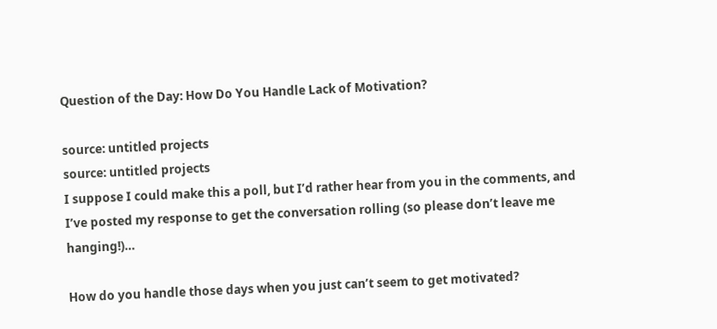Question of the Day: How Do You Handle Lack of Motivation?

source: untitled projects
source: untitled projects
I suppose I could make this a poll, but I’d rather hear from you in the comments, and I’ve posted my response to get the conversation rolling (so please don’t leave me hanging!)…

How do you handle those days when you just can’t seem to get motivated?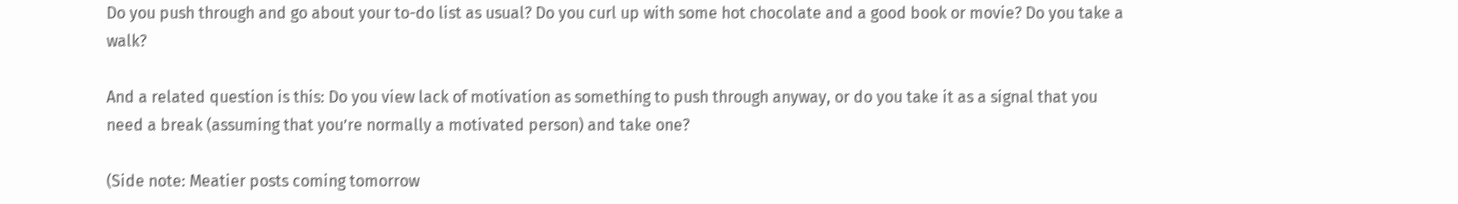Do you push through and go about your to-do list as usual? Do you curl up with some hot chocolate and a good book or movie? Do you take a walk?

And a related question is this: Do you view lack of motivation as something to push through anyway, or do you take it as a signal that you need a break (assuming that you’re normally a motivated person) and take one?

(Side note: Meatier posts coming tomorrow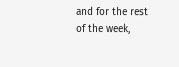and for the rest of the week,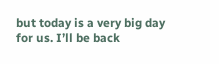but today is a very big day for us. I’ll be back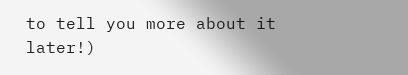to tell you more about it later!)